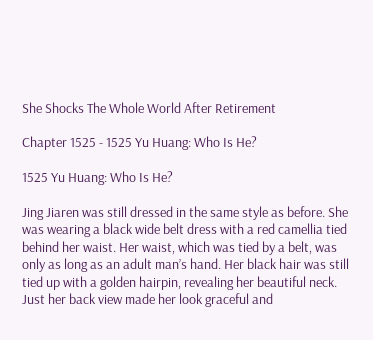She Shocks The Whole World After Retirement

Chapter 1525 - 1525 Yu Huang: Who Is He?

1525 Yu Huang: Who Is He?

Jing Jiaren was still dressed in the same style as before. She was wearing a black wide belt dress with a red camellia tied behind her waist. Her waist, which was tied by a belt, was only as long as an adult man’s hand. Her black hair was still tied up with a golden hairpin, revealing her beautiful neck. Just her back view made her look graceful and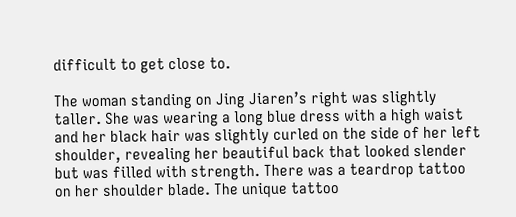difficult to get close to.

The woman standing on Jing Jiaren’s right was slightly taller. She was wearing a long blue dress with a high waist and her black hair was slightly curled on the side of her left shoulder, revealing her beautiful back that looked slender but was filled with strength. There was a teardrop tattoo on her shoulder blade. The unique tattoo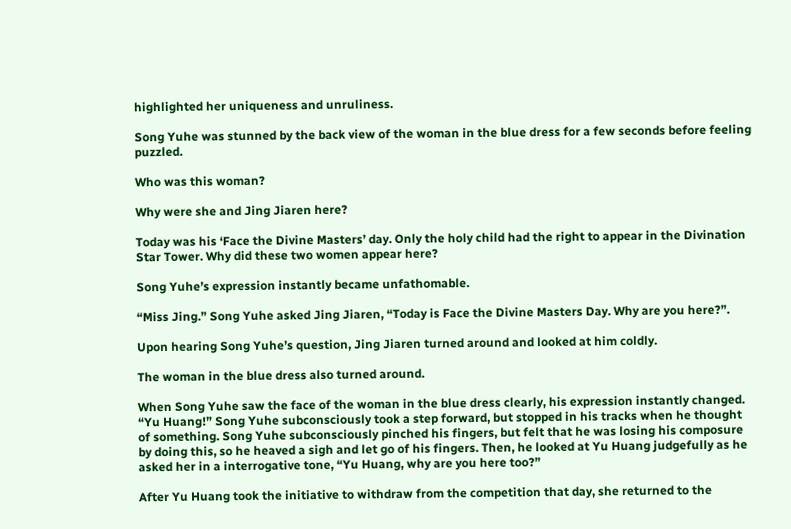highlighted her uniqueness and unruliness.

Song Yuhe was stunned by the back view of the woman in the blue dress for a few seconds before feeling puzzled.

Who was this woman?

Why were she and Jing Jiaren here?

Today was his ‘Face the Divine Masters’ day. Only the holy child had the right to appear in the Divination Star Tower. Why did these two women appear here?

Song Yuhe’s expression instantly became unfathomable.

“Miss Jing.” Song Yuhe asked Jing Jiaren, “Today is Face the Divine Masters Day. Why are you here?”.

Upon hearing Song Yuhe’s question, Jing Jiaren turned around and looked at him coldly.

The woman in the blue dress also turned around.

When Song Yuhe saw the face of the woman in the blue dress clearly, his expression instantly changed. “Yu Huang!” Song Yuhe subconsciously took a step forward, but stopped in his tracks when he thought of something. Song Yuhe subconsciously pinched his fingers, but felt that he was losing his composure by doing this, so he heaved a sigh and let go of his fingers. Then, he looked at Yu Huang judgefully as he asked her in a interrogative tone, “Yu Huang, why are you here too?”

After Yu Huang took the initiative to withdraw from the competition that day, she returned to the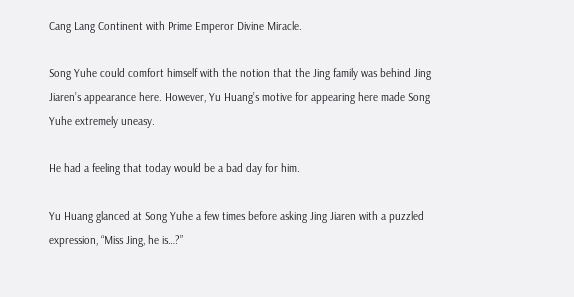Cang Lang Continent with Prime Emperor Divine Miracle.

Song Yuhe could comfort himself with the notion that the Jing family was behind Jing Jiaren’s appearance here. However, Yu Huang’s motive for appearing here made Song Yuhe extremely uneasy.

He had a feeling that today would be a bad day for him.

Yu Huang glanced at Song Yuhe a few times before asking Jing Jiaren with a puzzled expression, “Miss Jing, he is…?”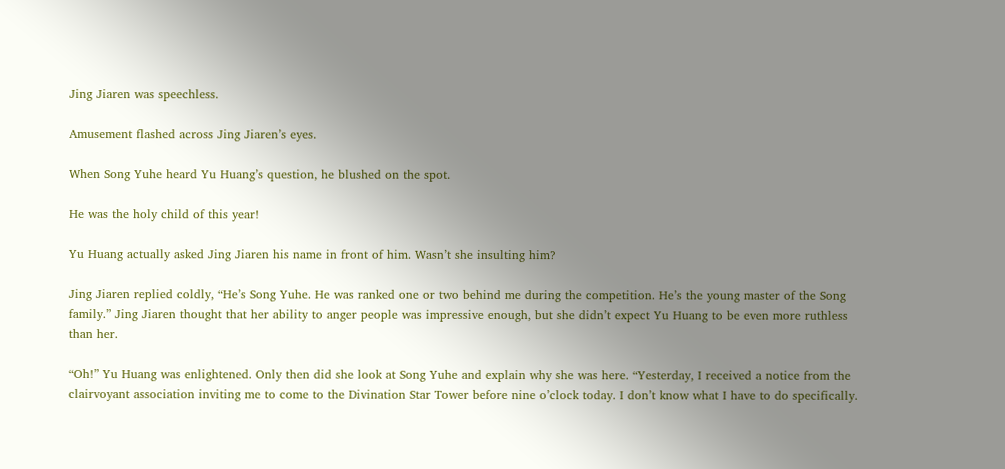Jing Jiaren was speechless.

Amusement flashed across Jing Jiaren’s eyes.

When Song Yuhe heard Yu Huang’s question, he blushed on the spot.

He was the holy child of this year!

Yu Huang actually asked Jing Jiaren his name in front of him. Wasn’t she insulting him?

Jing Jiaren replied coldly, “He’s Song Yuhe. He was ranked one or two behind me during the competition. He’s the young master of the Song family.” Jing Jiaren thought that her ability to anger people was impressive enough, but she didn’t expect Yu Huang to be even more ruthless than her.

“Oh!” Yu Huang was enlightened. Only then did she look at Song Yuhe and explain why she was here. “Yesterday, I received a notice from the clairvoyant association inviting me to come to the Divination Star Tower before nine o’clock today. I don’t know what I have to do specifically.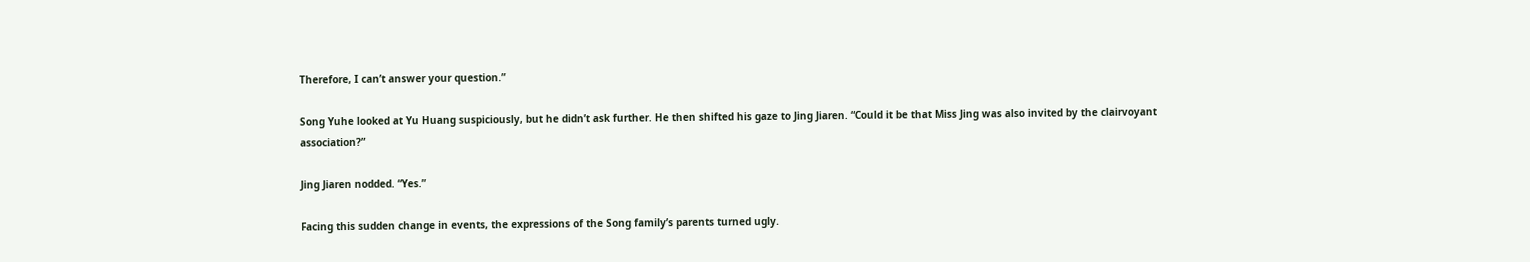Therefore, I can’t answer your question.”

Song Yuhe looked at Yu Huang suspiciously, but he didn’t ask further. He then shifted his gaze to Jing Jiaren. “Could it be that Miss Jing was also invited by the clairvoyant association?”

Jing Jiaren nodded. “Yes.”

Facing this sudden change in events, the expressions of the Song family’s parents turned ugly.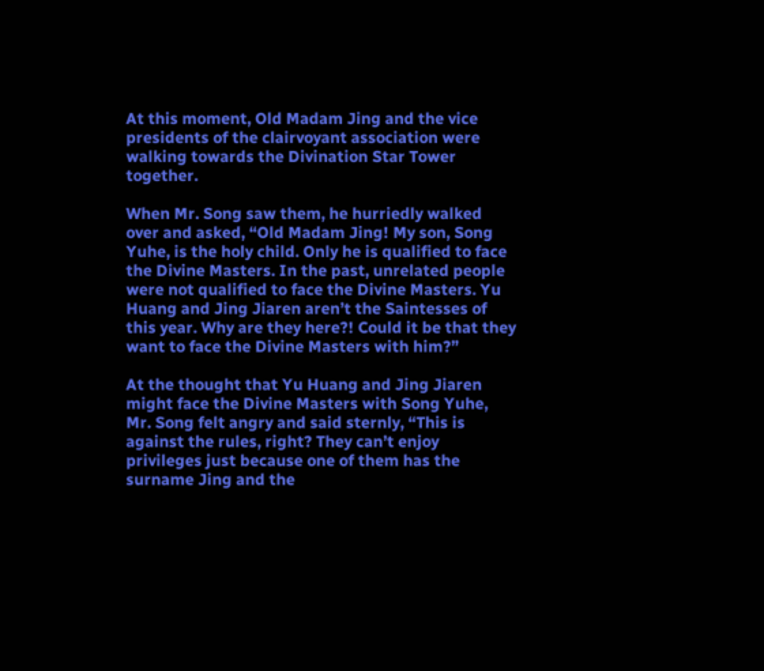At this moment, Old Madam Jing and the vice presidents of the clairvoyant association were walking towards the Divination Star Tower together.

When Mr. Song saw them, he hurriedly walked over and asked, “Old Madam Jing! My son, Song Yuhe, is the holy child. Only he is qualified to face the Divine Masters. In the past, unrelated people were not qualified to face the Divine Masters. Yu Huang and Jing Jiaren aren’t the Saintesses of this year. Why are they here?! Could it be that they want to face the Divine Masters with him?”

At the thought that Yu Huang and Jing Jiaren might face the Divine Masters with Song Yuhe, Mr. Song felt angry and said sternly, “This is against the rules, right? They can’t enjoy privileges just because one of them has the surname Jing and the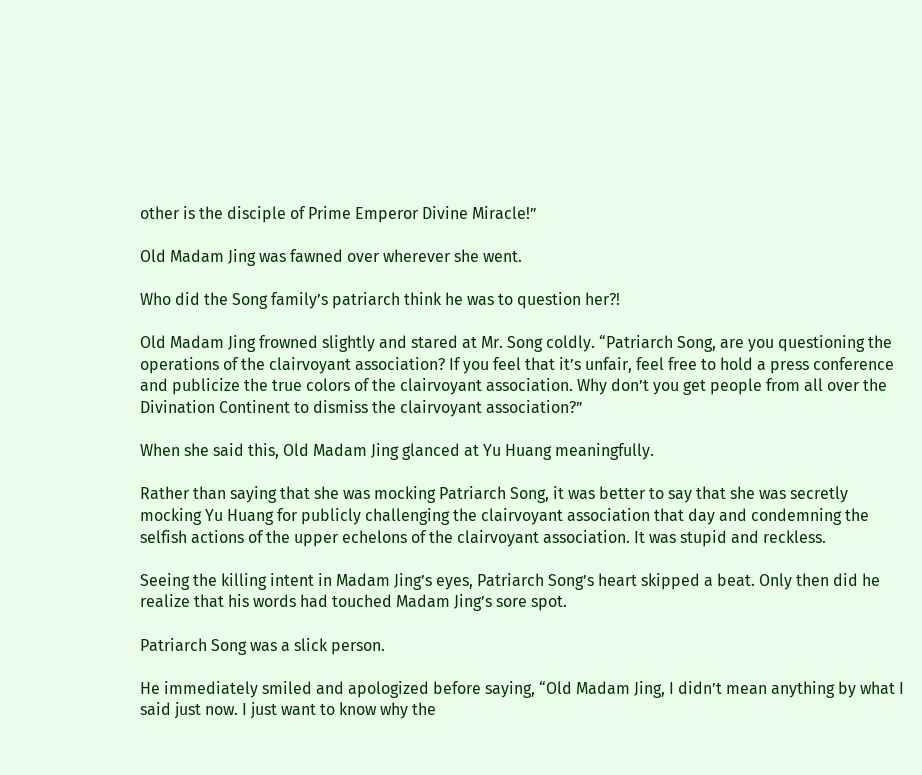other is the disciple of Prime Emperor Divine Miracle!”

Old Madam Jing was fawned over wherever she went.

Who did the Song family’s patriarch think he was to question her?!

Old Madam Jing frowned slightly and stared at Mr. Song coldly. “Patriarch Song, are you questioning the operations of the clairvoyant association? If you feel that it’s unfair, feel free to hold a press conference and publicize the true colors of the clairvoyant association. Why don’t you get people from all over the Divination Continent to dismiss the clairvoyant association?”

When she said this, Old Madam Jing glanced at Yu Huang meaningfully.

Rather than saying that she was mocking Patriarch Song, it was better to say that she was secretly mocking Yu Huang for publicly challenging the clairvoyant association that day and condemning the selfish actions of the upper echelons of the clairvoyant association. It was stupid and reckless.

Seeing the killing intent in Madam Jing’s eyes, Patriarch Song’s heart skipped a beat. Only then did he realize that his words had touched Madam Jing’s sore spot.

Patriarch Song was a slick person.

He immediately smiled and apologized before saying, “Old Madam Jing, I didn’t mean anything by what I said just now. I just want to know why the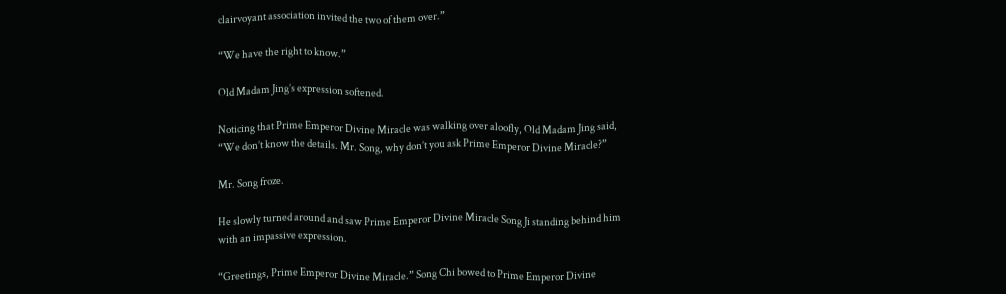clairvoyant association invited the two of them over.”

“We have the right to know.”

Old Madam Jing’s expression softened.

Noticing that Prime Emperor Divine Miracle was walking over aloofly, Old Madam Jing said, “We don’t know the details. Mr. Song, why don’t you ask Prime Emperor Divine Miracle?”

Mr. Song froze.

He slowly turned around and saw Prime Emperor Divine Miracle Song Ji standing behind him with an impassive expression.

“Greetings, Prime Emperor Divine Miracle.” Song Chi bowed to Prime Emperor Divine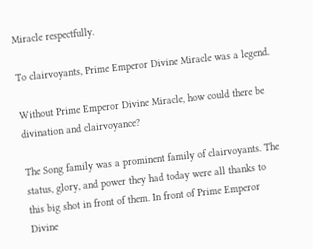Miracle respectfully.

To clairvoyants, Prime Emperor Divine Miracle was a legend.

Without Prime Emperor Divine Miracle, how could there be divination and clairvoyance?

The Song family was a prominent family of clairvoyants. The status, glory, and power they had today were all thanks to this big shot in front of them. In front of Prime Emperor Divine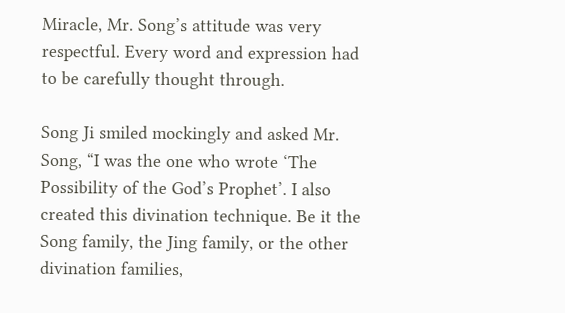Miracle, Mr. Song’s attitude was very respectful. Every word and expression had to be carefully thought through.

Song Ji smiled mockingly and asked Mr. Song, “I was the one who wrote ‘The Possibility of the God’s Prophet’. I also created this divination technique. Be it the Song family, the Jing family, or the other divination families,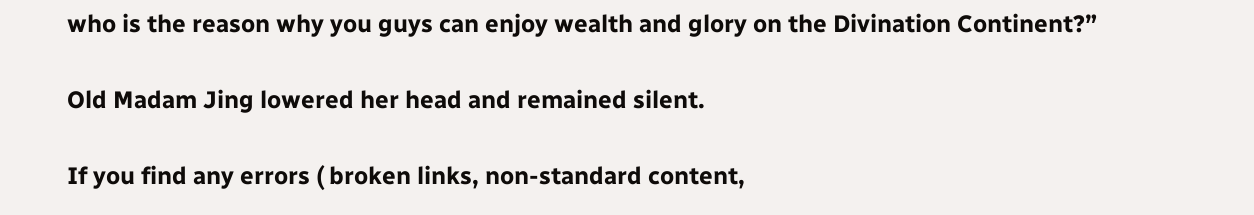who is the reason why you guys can enjoy wealth and glory on the Divination Continent?”

Old Madam Jing lowered her head and remained silent.

If you find any errors ( broken links, non-standard content,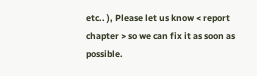etc.. ), Please let us know < report chapter > so we can fix it as soon as possible.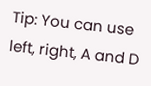Tip: You can use left, right, A and D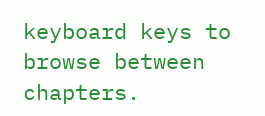keyboard keys to browse between chapters.